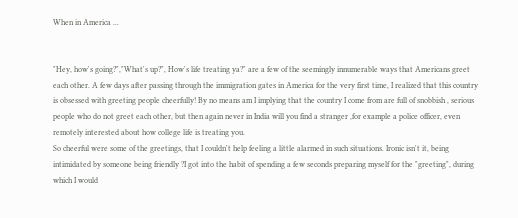When in America ...


"Hey, how's going?","What's up?", How's life treating ya?" are a few of the seemingly innumerable ways that Americans greet each other. A few days after passing through the immigration gates in America for the very first time, I realized that this country is obsessed with greeting people cheerfully! By no means am I implying that the country I come from are full of snobbish , serious people who do not greet each other, but then again never in India will you find a stranger ,for example a police officer, even remotely interested about how college life is treating you.
So cheerful were some of the greetings, that I couldn't help feeling a little alarmed in such situations. Ironic isn't it, being intimidated by someone being friendly ?I got into the habit of spending a few seconds preparing myself for the "greeting", during which I would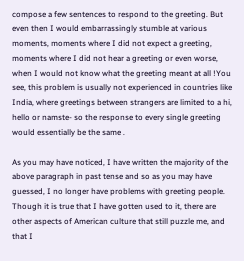compose a few sentences to respond to the greeting. But even then I would embarrassingly stumble at various moments, moments where I did not expect a greeting, moments where I did not hear a greeting or even worse, when I would not know what the greeting meant at all !You see, this problem is usually not experienced in countries like India, where greetings between strangers are limited to a hi, hello or namste- so the response to every single greeting would essentially be the same .

As you may have noticed, I have written the majority of the above paragraph in past tense and so as you may have guessed, I no longer have problems with greeting people. Though it is true that I have gotten used to it, there are other aspects of American culture that still puzzle me, and that I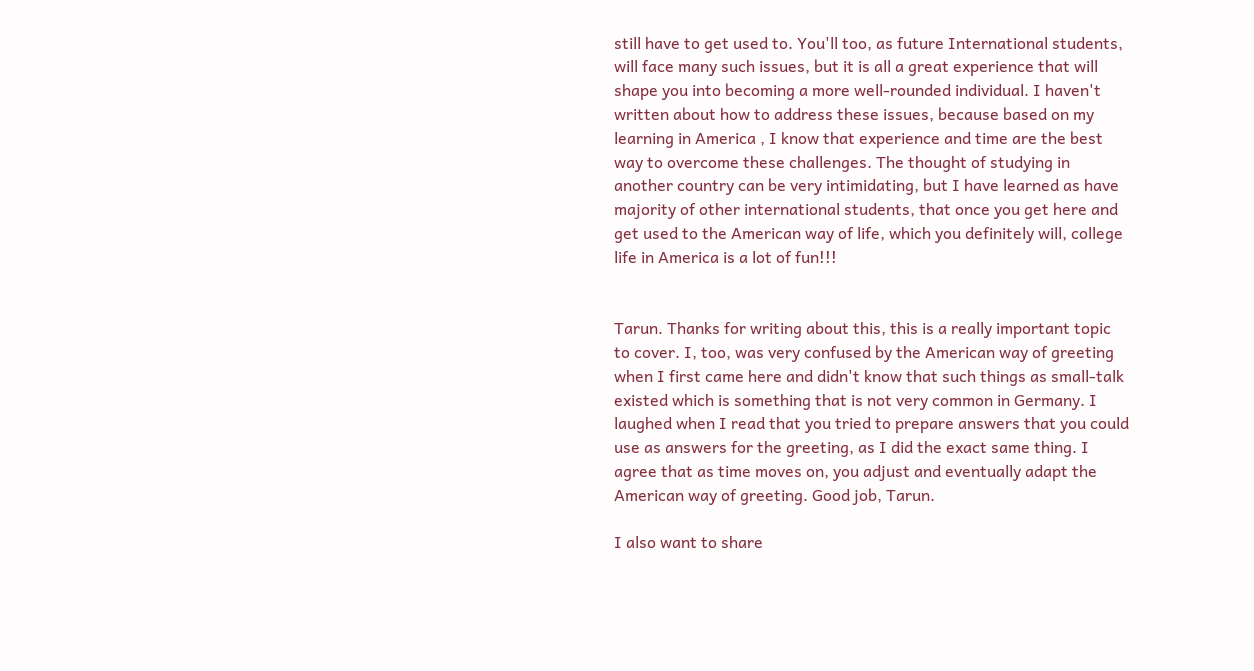still have to get used to. You'll too, as future International students, will face many such issues, but it is all a great experience that will shape you into becoming a more well-rounded individual. I haven't written about how to address these issues, because based on my learning in America , I know that experience and time are the best way to overcome these challenges. The thought of studying in another country can be very intimidating, but I have learned as have majority of other international students, that once you get here and get used to the American way of life, which you definitely will, college life in America is a lot of fun!!!


Tarun. Thanks for writing about this, this is a really important topic to cover. I, too, was very confused by the American way of greeting when I first came here and didn't know that such things as small-talk existed which is something that is not very common in Germany. I laughed when I read that you tried to prepare answers that you could use as answers for the greeting, as I did the exact same thing. I agree that as time moves on, you adjust and eventually adapt the American way of greeting. Good job, Tarun.

I also want to share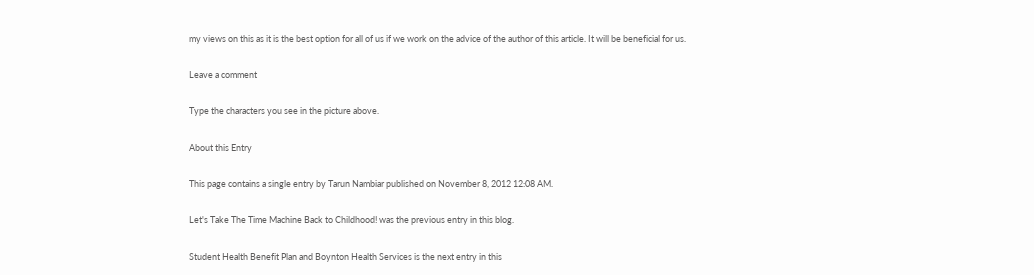my views on this as it is the best option for all of us if we work on the advice of the author of this article. It will be beneficial for us.

Leave a comment

Type the characters you see in the picture above.

About this Entry

This page contains a single entry by Tarun Nambiar published on November 8, 2012 12:08 AM.

Let's Take The Time Machine Back to Childhood! was the previous entry in this blog.

Student Health Benefit Plan and Boynton Health Services is the next entry in this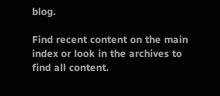blog.

Find recent content on the main index or look in the archives to find all content.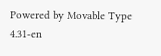Powered by Movable Type 4.31-en